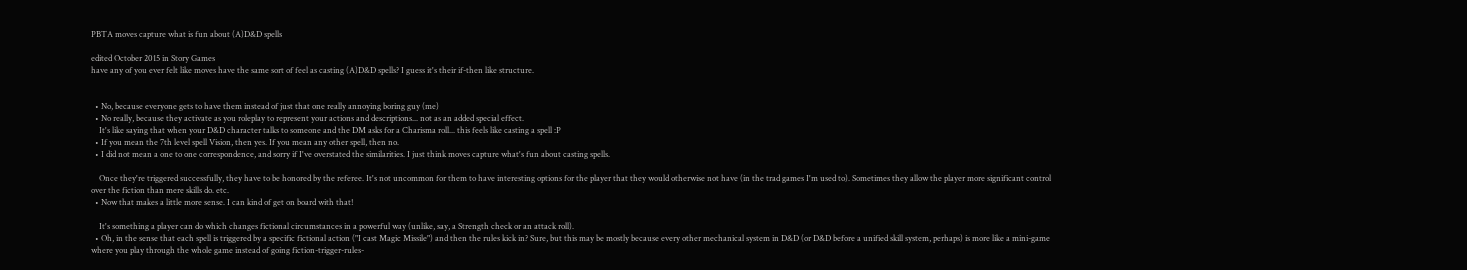PBTA moves capture what is fun about (A)D&D spells

edited October 2015 in Story Games
have any of you ever felt like moves have the same sort of feel as casting (A)D&D spells? I guess it's their if-then like structure.


  • No, because everyone gets to have them instead of just that one really annoying boring guy (me)
  • No really, because they activate as you roleplay to represent your actions and descriptions... not as an added special effect.
    It's like saying that when your D&D character talks to someone and the DM asks for a Charisma roll... this feels like casting a spell :P
  • If you mean the 7th level spell Vision, then yes. If you mean any other spell, then no.
  • I did not mean a one to one correspondence, and sorry if I've overstated the similarities. I just think moves capture what's fun about casting spells.

    Once they're triggered successfully, they have to be honored by the referee. It's not uncommon for them to have interesting options for the player that they would otherwise not have (in the trad games I'm used to). Sometimes they allow the player more significant control over the fiction than mere skills do. etc.
  • Now that makes a little more sense. I can kind of get on board with that!

    It's something a player can do which changes fictional circumstances in a powerful way (unlike, say, a Strength check or an attack roll).
  • Oh, in the sense that each spell is triggered by a specific fictional action ("I cast Magic Missile") and then the rules kick in? Sure, but this may be mostly because every other mechanical system in D&D (or D&D before a unified skill system, perhaps) is more like a mini-game where you play through the whole game instead of going fiction-trigger-rules-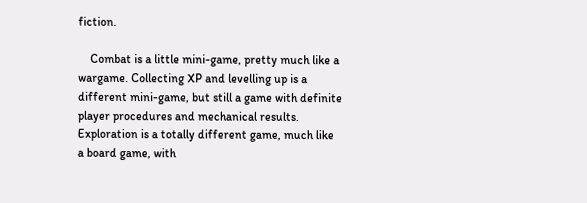fiction.

    Combat is a little mini-game, pretty much like a wargame. Collecting XP and levelling up is a different mini-game, but still a game with definite player procedures and mechanical results. Exploration is a totally different game, much like a board game, with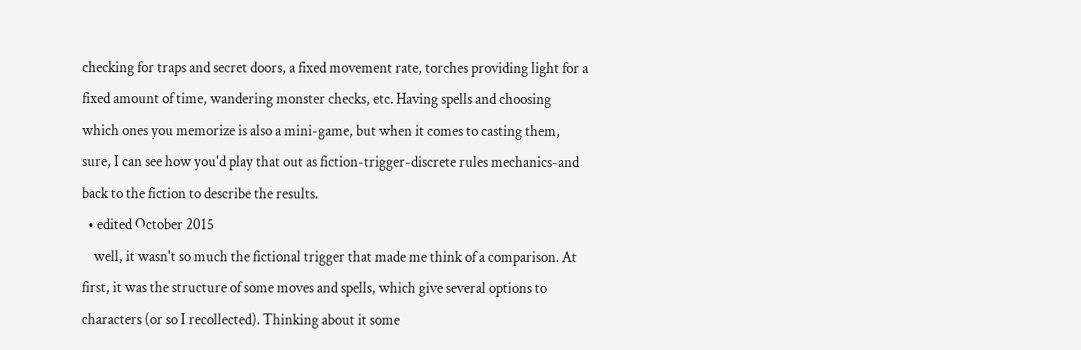checking for traps and secret doors, a fixed movement rate, torches providing light for a fixed amount of time, wandering monster checks, etc. Having spells and choosing which ones you memorize is also a mini-game, but when it comes to casting them, sure, I can see how you'd play that out as fiction-trigger-discrete rules mechanics-and back to the fiction to describe the results.
  • edited October 2015
    well, it wasn't so much the fictional trigger that made me think of a comparison. At first, it was the structure of some moves and spells, which give several options to characters (or so I recollected). Thinking about it some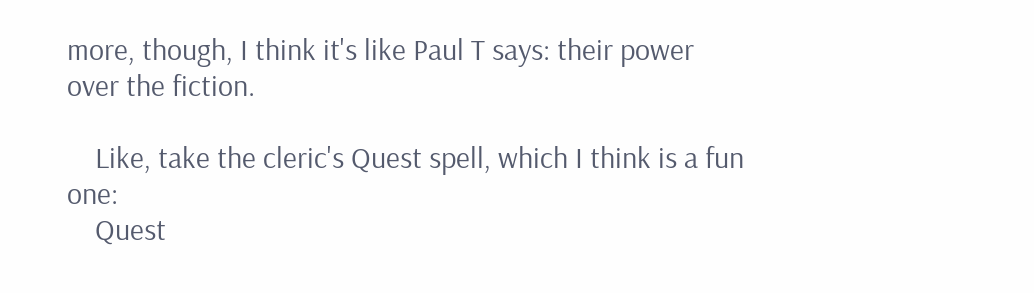more, though, I think it's like Paul T says: their power over the fiction.

    Like, take the cleric's Quest spell, which I think is a fun one:
    Quest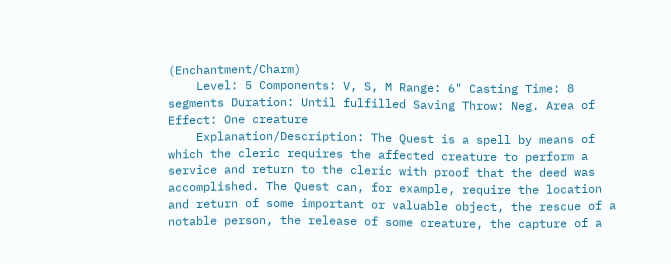(Enchantment/Charm)
    Level: 5 Components: V, S, M Range: 6" Casting Time: 8 segments Duration: Until fulfilled Saving Throw: Neg. Area of Effect: One creature
    Explanation/Description: The Quest is a spell by means of which the cleric requires the affected creature to perform a service and return to the cleric with proof that the deed was accomplished. The Quest can, for example, require the location and return of some important or valuable object, the rescue of a notable person, the release of some creature, the capture of a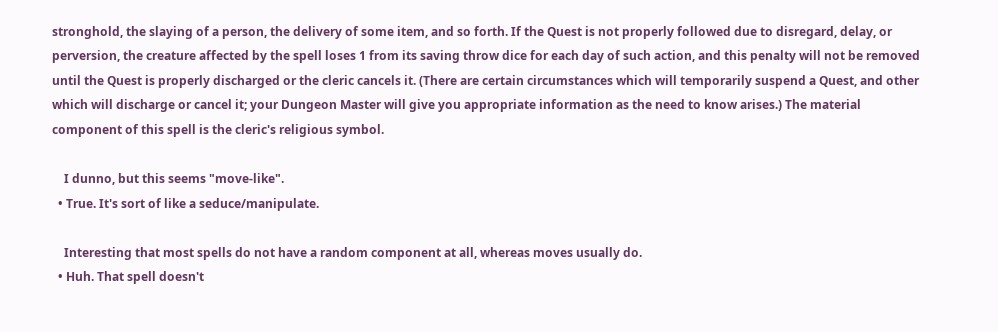stronghold, the slaying of a person, the delivery of some item, and so forth. If the Quest is not properly followed due to disregard, delay, or perversion, the creature affected by the spell loses 1 from its saving throw dice for each day of such action, and this penalty will not be removed until the Quest is properly discharged or the cleric cancels it. (There are certain circumstances which will temporarily suspend a Quest, and other which will discharge or cancel it; your Dungeon Master will give you appropriate information as the need to know arises.) The material component of this spell is the cleric's religious symbol.

    I dunno, but this seems "move-like".
  • True. It's sort of like a seduce/manipulate.

    Interesting that most spells do not have a random component at all, whereas moves usually do.
  • Huh. That spell doesn't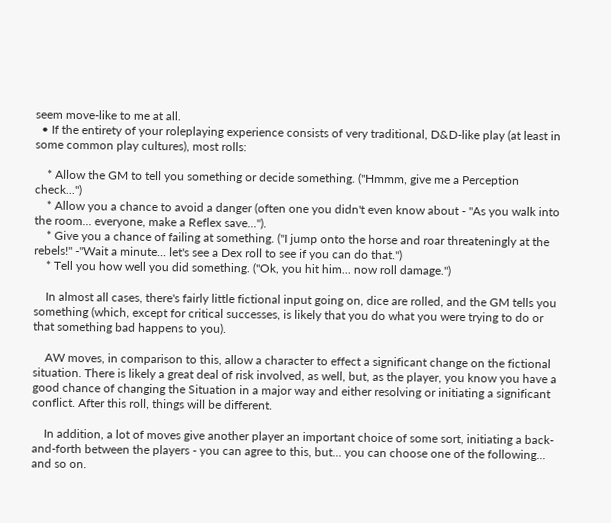seem move-like to me at all.
  • If the entirety of your roleplaying experience consists of very traditional, D&D-like play (at least in some common play cultures), most rolls:

    * Allow the GM to tell you something or decide something. ("Hmmm, give me a Perception check...")
    * Allow you a chance to avoid a danger (often one you didn't even know about - "As you walk into the room... everyone, make a Reflex save...").
    * Give you a chance of failing at something. ("I jump onto the horse and roar threateningly at the rebels!" -"Wait a minute... let's see a Dex roll to see if you can do that.")
    * Tell you how well you did something. ("Ok, you hit him... now roll damage.")

    In almost all cases, there's fairly little fictional input going on, dice are rolled, and the GM tells you something (which, except for critical successes, is likely that you do what you were trying to do or that something bad happens to you).

    AW moves, in comparison to this, allow a character to effect a significant change on the fictional situation. There is likely a great deal of risk involved, as well, but, as the player, you know you have a good chance of changing the Situation in a major way and either resolving or initiating a significant conflict. After this roll, things will be different.

    In addition, a lot of moves give another player an important choice of some sort, initiating a back-and-forth between the players - you can agree to this, but... you can choose one of the following... and so on.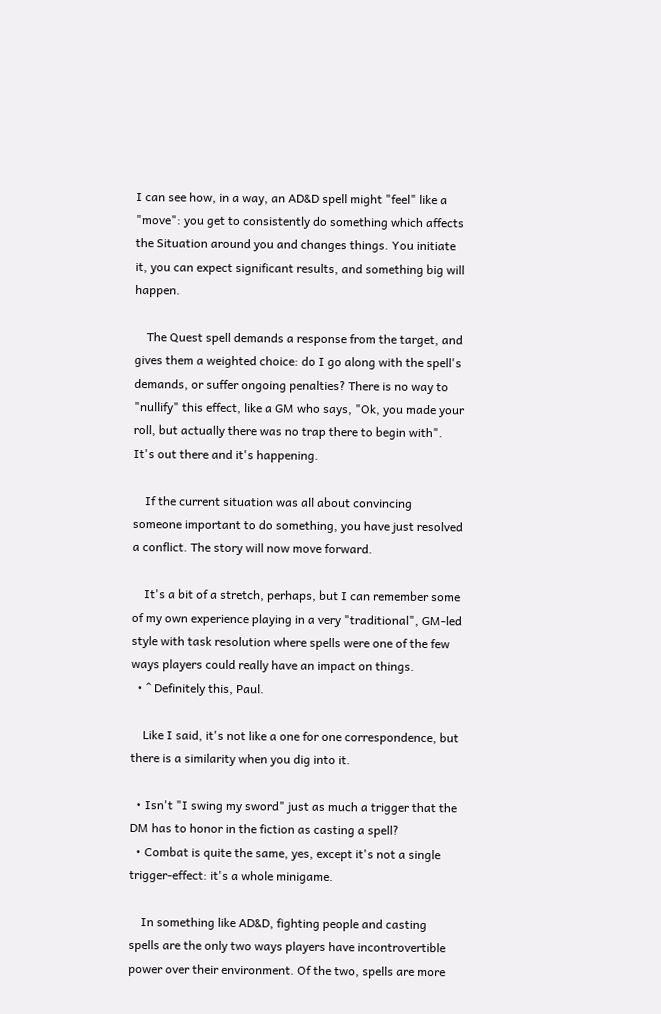I can see how, in a way, an AD&D spell might "feel" like a "move": you get to consistently do something which affects the Situation around you and changes things. You initiate it, you can expect significant results, and something big will happen.

    The Quest spell demands a response from the target, and gives them a weighted choice: do I go along with the spell's demands, or suffer ongoing penalties? There is no way to "nullify" this effect, like a GM who says, "Ok, you made your roll, but actually there was no trap there to begin with". It's out there and it's happening.

    If the current situation was all about convincing someone important to do something, you have just resolved a conflict. The story will now move forward.

    It's a bit of a stretch, perhaps, but I can remember some of my own experience playing in a very "traditional", GM-led style with task resolution where spells were one of the few ways players could really have an impact on things.
  • ^ Definitely this, Paul.

    Like I said, it's not like a one for one correspondence, but there is a similarity when you dig into it.

  • Isn't "I swing my sword" just as much a trigger that the DM has to honor in the fiction as casting a spell?
  • Combat is quite the same, yes, except it's not a single trigger-effect: it's a whole minigame.

    In something like AD&D, fighting people and casting spells are the only two ways players have incontrovertible power over their environment. Of the two, spells are more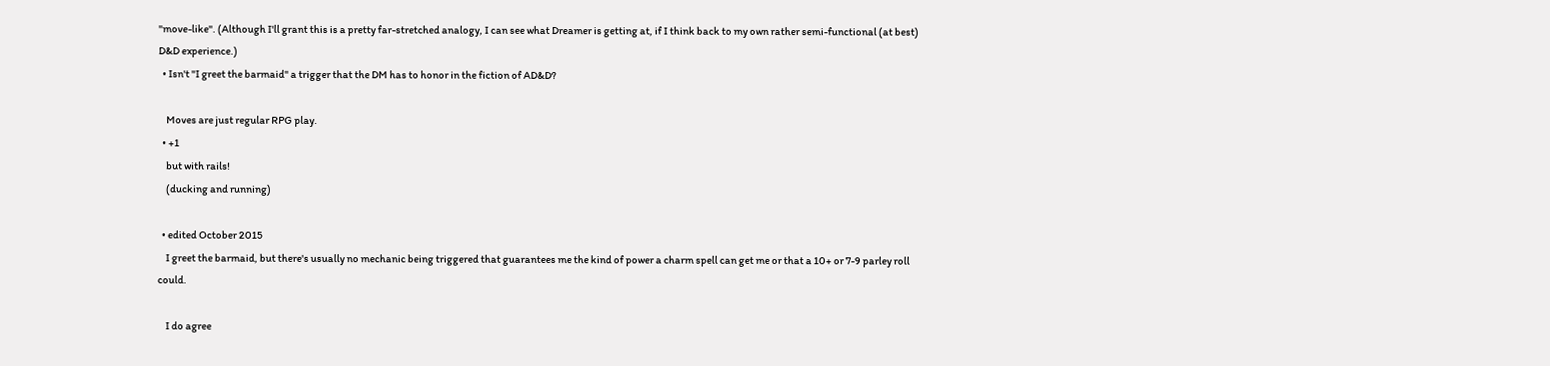"move-like". (Although I'll grant this is a pretty far-stretched analogy, I can see what Dreamer is getting at, if I think back to my own rather semi-functional (at best) D&D experience.)
  • Isn't "I greet the barmaid" a trigger that the DM has to honor in the fiction of AD&D?

    Moves are just regular RPG play.
  • +1
    but with rails!
    (ducking and running)

  • edited October 2015
    I greet the barmaid, but there's usually no mechanic being triggered that guarantees me the kind of power a charm spell can get me or that a 10+ or 7-9 parley roll could.

    I do agree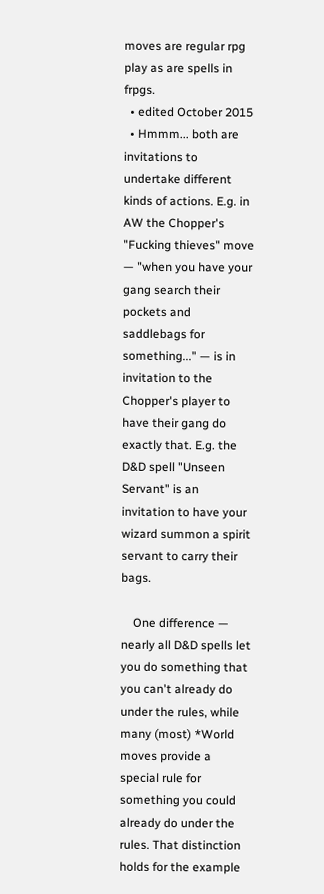moves are regular rpg play as are spells in frpgs.
  • edited October 2015
  • Hmmm... both are invitations to undertake different kinds of actions. E.g. in AW the Chopper's "Fucking thieves" move — "when you have your gang search their pockets and saddlebags for something..." — is in invitation to the Chopper's player to have their gang do exactly that. E.g. the D&D spell "Unseen Servant" is an invitation to have your wizard summon a spirit servant to carry their bags.

    One difference — nearly all D&D spells let you do something that you can't already do under the rules, while many (most) *World moves provide a special rule for something you could already do under the rules. That distinction holds for the example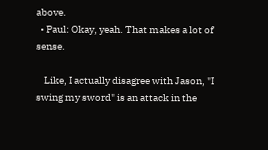above.
  • Paul: Okay, yeah. That makes a lot of sense.

    Like, I actually disagree with Jason, "I swing my sword" is an attack in the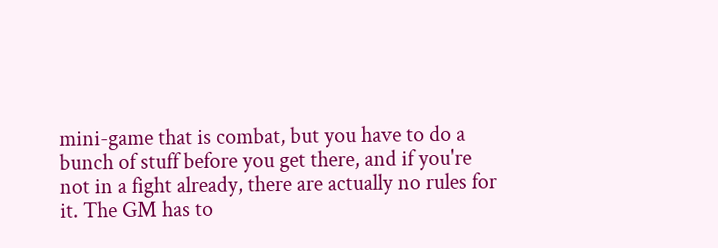mini-game that is combat, but you have to do a bunch of stuff before you get there, and if you're not in a fight already, there are actually no rules for it. The GM has to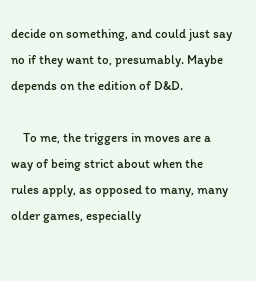decide on something, and could just say no if they want to, presumably. Maybe depends on the edition of D&D.

    To me, the triggers in moves are a way of being strict about when the rules apply, as opposed to many, many older games, especially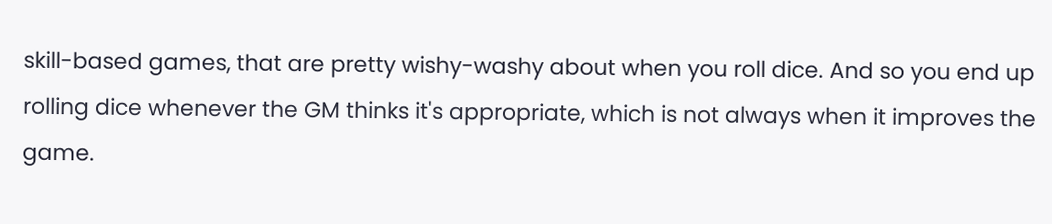skill-based games, that are pretty wishy-washy about when you roll dice. And so you end up rolling dice whenever the GM thinks it's appropriate, which is not always when it improves the game.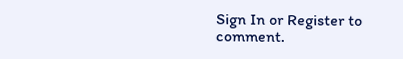Sign In or Register to comment.